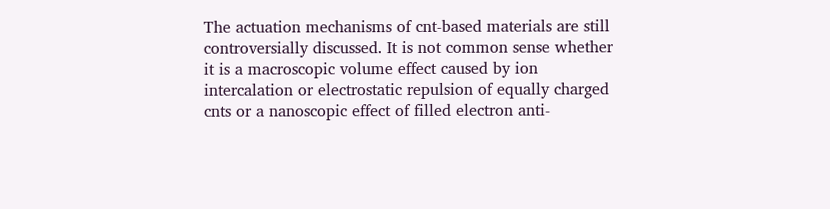The actuation mechanisms of cnt-based materials are still controversially discussed. It is not common sense whether it is a macroscopic volume effect caused by ion intercalation or electrostatic repulsion of equally charged cnts or a nanoscopic effect of filled electron anti-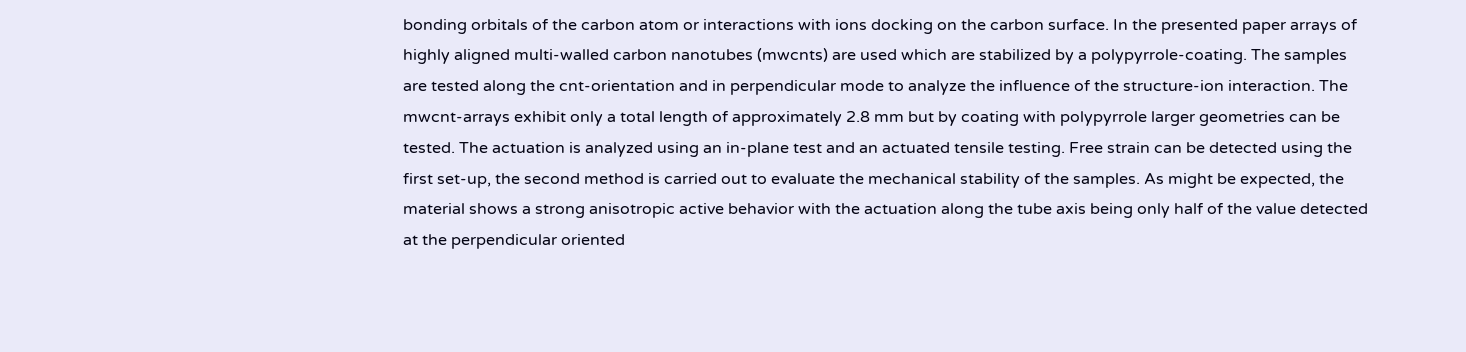bonding orbitals of the carbon atom or interactions with ions docking on the carbon surface. In the presented paper arrays of highly aligned multi-walled carbon nanotubes (mwcnts) are used which are stabilized by a polypyrrole-coating. The samples are tested along the cnt-orientation and in perpendicular mode to analyze the influence of the structure-ion interaction. The mwcnt-arrays exhibit only a total length of approximately 2.8 mm but by coating with polypyrrole larger geometries can be tested. The actuation is analyzed using an in-plane test and an actuated tensile testing. Free strain can be detected using the first set-up, the second method is carried out to evaluate the mechanical stability of the samples. As might be expected, the material shows a strong anisotropic active behavior with the actuation along the tube axis being only half of the value detected at the perpendicular oriented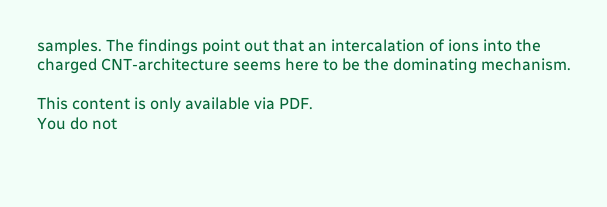samples. The findings point out that an intercalation of ions into the charged CNT-architecture seems here to be the dominating mechanism.

This content is only available via PDF.
You do not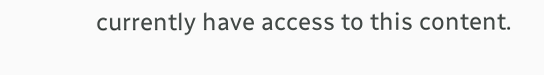currently have access to this content.